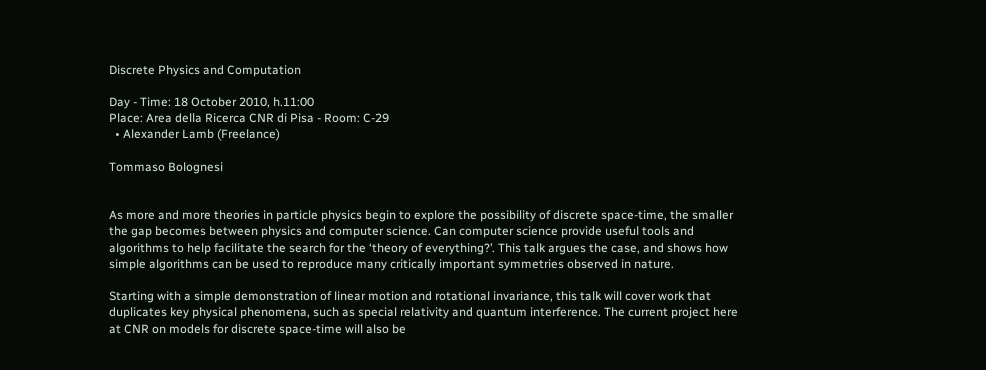Discrete Physics and Computation

Day - Time: 18 October 2010, h.11:00
Place: Area della Ricerca CNR di Pisa - Room: C-29
  • Alexander Lamb (Freelance)

Tommaso Bolognesi


As more and more theories in particle physics begin to explore the possibility of discrete space-time, the smaller the gap becomes between physics and computer science. Can computer science provide useful tools and algorithms to help facilitate the search for the ‘theory of everything?’. This talk argues the case, and shows how simple algorithms can be used to reproduce many critically important symmetries observed in nature.

Starting with a simple demonstration of linear motion and rotational invariance, this talk will cover work that duplicates key physical phenomena, such as special relativity and quantum interference. The current project here at CNR on models for discrete space-time will also be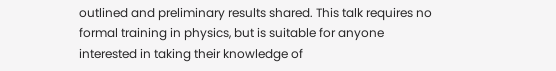outlined and preliminary results shared. This talk requires no formal training in physics, but is suitable for anyone interested in taking their knowledge of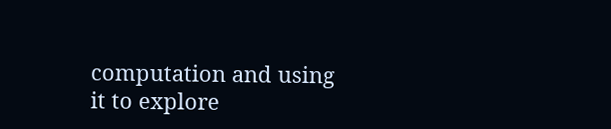computation and using it to explore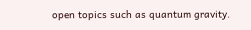open topics such as quantum gravity.